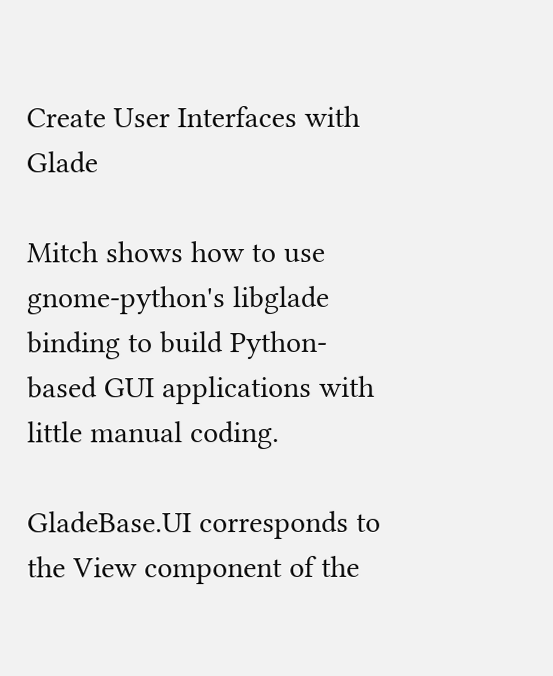Create User Interfaces with Glade

Mitch shows how to use gnome-python's libglade binding to build Python-based GUI applications with little manual coding.

GladeBase.UI corresponds to the View component of the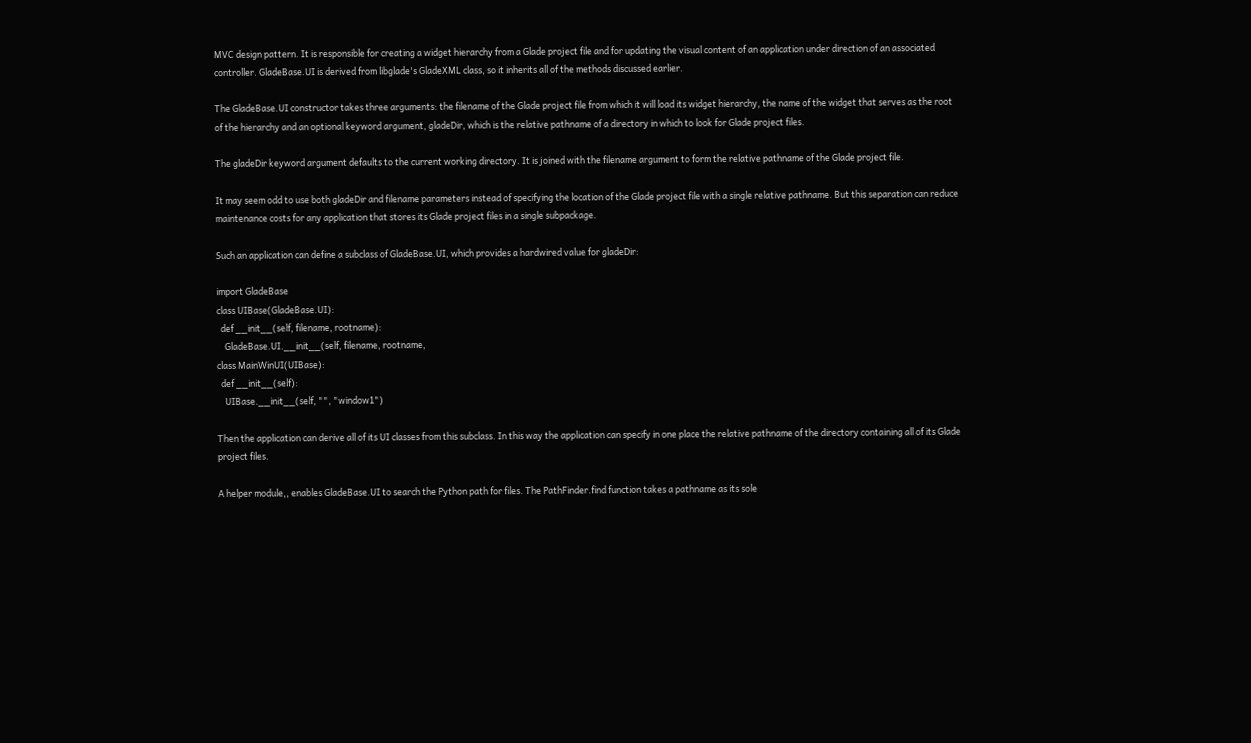MVC design pattern. It is responsible for creating a widget hierarchy from a Glade project file and for updating the visual content of an application under direction of an associated controller. GladeBase.UI is derived from libglade's GladeXML class, so it inherits all of the methods discussed earlier.

The GladeBase.UI constructor takes three arguments: the filename of the Glade project file from which it will load its widget hierarchy, the name of the widget that serves as the root of the hierarchy and an optional keyword argument, gladeDir, which is the relative pathname of a directory in which to look for Glade project files.

The gladeDir keyword argument defaults to the current working directory. It is joined with the filename argument to form the relative pathname of the Glade project file.

It may seem odd to use both gladeDir and filename parameters instead of specifying the location of the Glade project file with a single relative pathname. But this separation can reduce maintenance costs for any application that stores its Glade project files in a single subpackage.

Such an application can define a subclass of GladeBase.UI, which provides a hardwired value for gladeDir:

import GladeBase
class UIBase(GladeBase.UI):
  def __init__(self, filename, rootname):
    GladeBase.UI.__init__(self, filename, rootname,
class MainWinUI(UIBase):
  def __init__(self):
    UIBase.__init__(self, "", "window1")

Then the application can derive all of its UI classes from this subclass. In this way the application can specify in one place the relative pathname of the directory containing all of its Glade project files.

A helper module,, enables GladeBase.UI to search the Python path for files. The PathFinder.find function takes a pathname as its sole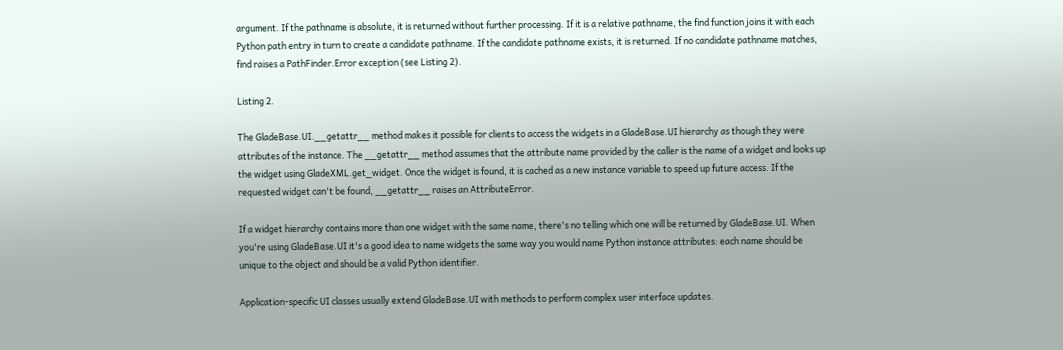argument. If the pathname is absolute, it is returned without further processing. If it is a relative pathname, the find function joins it with each Python path entry in turn to create a candidate pathname. If the candidate pathname exists, it is returned. If no candidate pathname matches, find raises a PathFinder.Error exception (see Listing 2).

Listing 2.

The GladeBase.UI.__getattr__ method makes it possible for clients to access the widgets in a GladeBase.UI hierarchy as though they were attributes of the instance. The __getattr__ method assumes that the attribute name provided by the caller is the name of a widget and looks up the widget using GladeXML.get_widget. Once the widget is found, it is cached as a new instance variable to speed up future access. If the requested widget can't be found, __getattr__ raises an AttributeError.

If a widget hierarchy contains more than one widget with the same name, there's no telling which one will be returned by GladeBase.UI. When you're using GladeBase.UI it's a good idea to name widgets the same way you would name Python instance attributes: each name should be unique to the object and should be a valid Python identifier.

Application-specific UI classes usually extend GladeBase.UI with methods to perform complex user interface updates.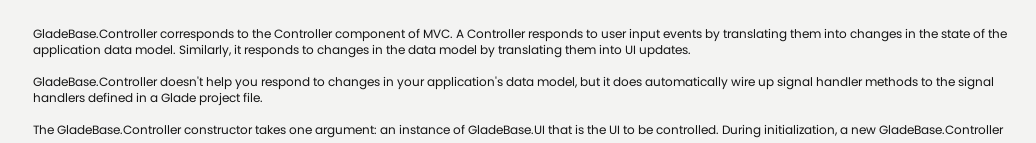GladeBase.Controller corresponds to the Controller component of MVC. A Controller responds to user input events by translating them into changes in the state of the application data model. Similarly, it responds to changes in the data model by translating them into UI updates.

GladeBase.Controller doesn't help you respond to changes in your application's data model, but it does automatically wire up signal handler methods to the signal handlers defined in a Glade project file.

The GladeBase.Controller constructor takes one argument: an instance of GladeBase.UI that is the UI to be controlled. During initialization, a new GladeBase.Controller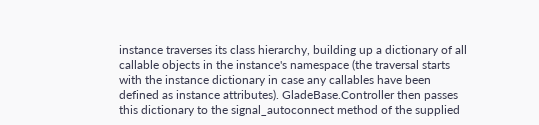instance traverses its class hierarchy, building up a dictionary of all callable objects in the instance's namespace (the traversal starts with the instance dictionary in case any callables have been defined as instance attributes). GladeBase.Controller then passes this dictionary to the signal_autoconnect method of the supplied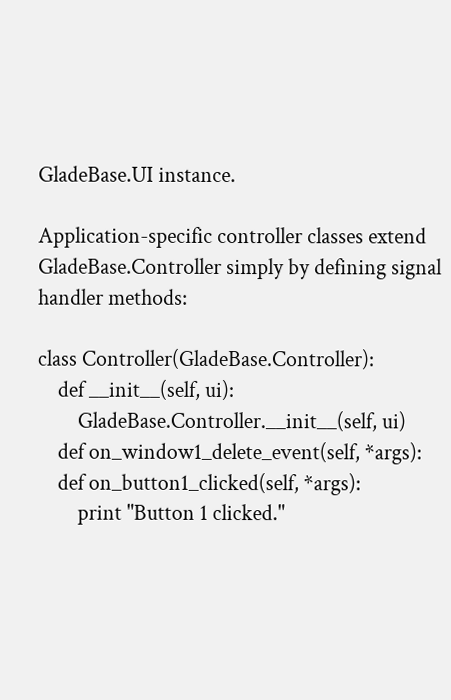GladeBase.UI instance.

Application-specific controller classes extend GladeBase.Controller simply by defining signal handler methods:

class Controller(GladeBase.Controller):
    def __init__(self, ui):
        GladeBase.Controller.__init__(self, ui)
    def on_window1_delete_event(self, *args):
    def on_button1_clicked(self, *args):
        print "Button 1 clicked."